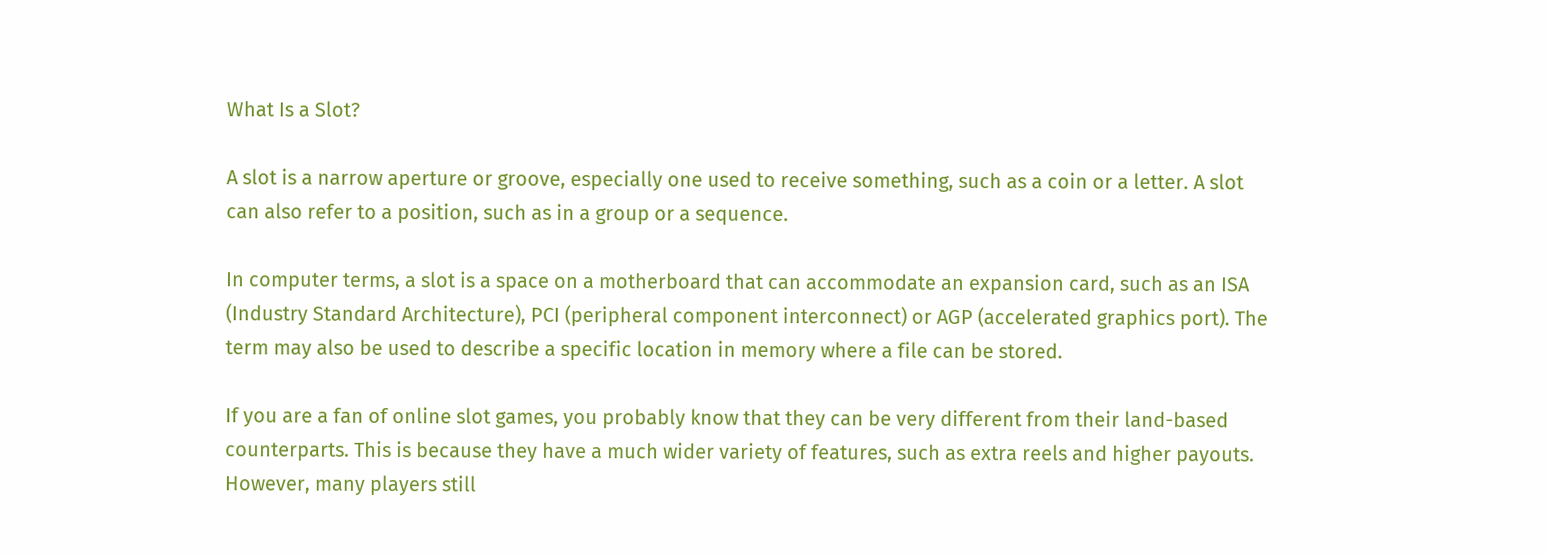What Is a Slot?

A slot is a narrow aperture or groove, especially one used to receive something, such as a coin or a letter. A slot can also refer to a position, such as in a group or a sequence.

In computer terms, a slot is a space on a motherboard that can accommodate an expansion card, such as an ISA (Industry Standard Architecture), PCI (peripheral component interconnect) or AGP (accelerated graphics port). The term may also be used to describe a specific location in memory where a file can be stored.

If you are a fan of online slot games, you probably know that they can be very different from their land-based counterparts. This is because they have a much wider variety of features, such as extra reels and higher payouts. However, many players still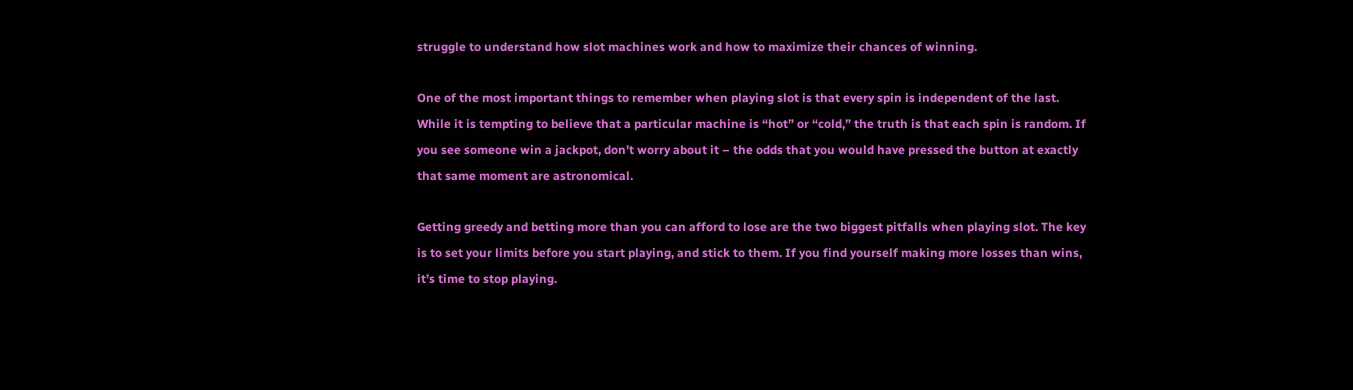struggle to understand how slot machines work and how to maximize their chances of winning.

One of the most important things to remember when playing slot is that every spin is independent of the last. While it is tempting to believe that a particular machine is “hot” or “cold,” the truth is that each spin is random. If you see someone win a jackpot, don’t worry about it – the odds that you would have pressed the button at exactly that same moment are astronomical.

Getting greedy and betting more than you can afford to lose are the two biggest pitfalls when playing slot. The key is to set your limits before you start playing, and stick to them. If you find yourself making more losses than wins, it’s time to stop playing.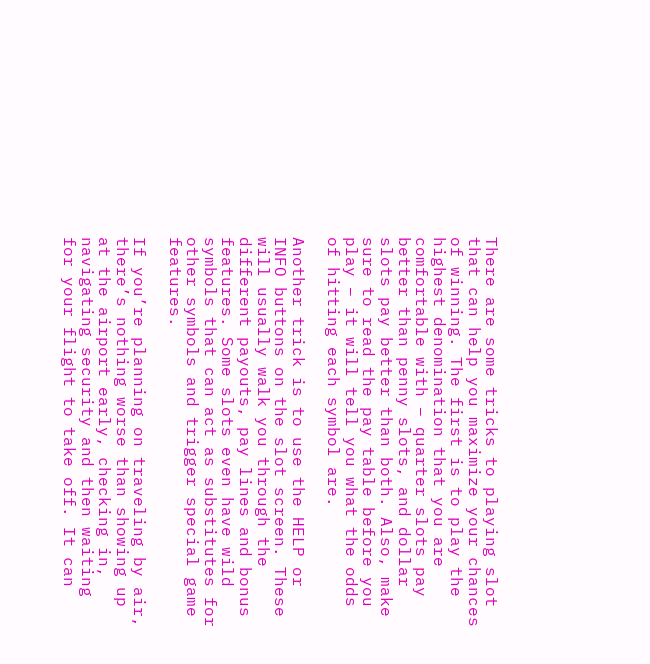There are some tricks to playing slot that can help you maximize your chances of winning. The first is to play the highest denomination that you are comfortable with – quarter slots pay better than penny slots, and dollar slots pay better than both. Also, make sure to read the pay table before you play – it will tell you what the odds of hitting each symbol are.

Another trick is to use the HELP or INFO buttons on the slot screen. These will usually walk you through the different payouts, pay lines and bonus features. Some slots even have wild symbols that can act as substitutes for other symbols and trigger special game features.

If you’re planning on traveling by air, there’s nothing worse than showing up at the airport early, checking in, navigating security and then waiting for your flight to take off. It can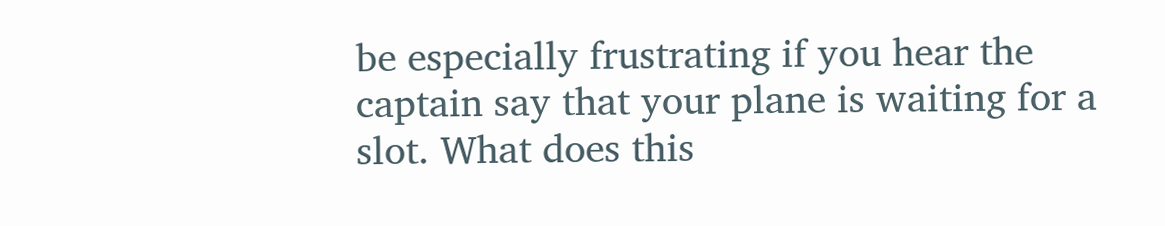be especially frustrating if you hear the captain say that your plane is waiting for a slot. What does this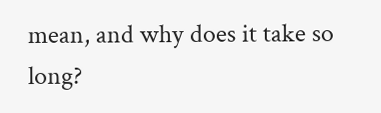mean, and why does it take so long?